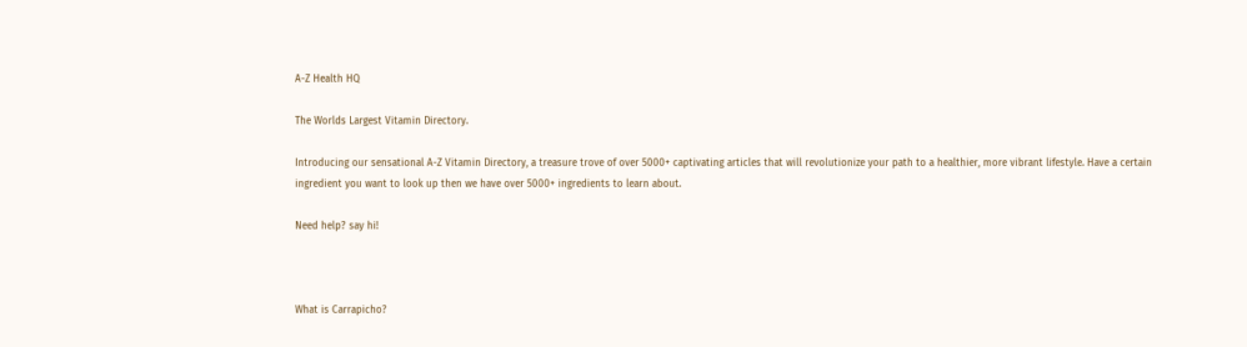A-Z Health HQ

The Worlds Largest Vitamin Directory.

Introducing our sensational A-Z Vitamin Directory, a treasure trove of over 5000+ captivating articles that will revolutionize your path to a healthier, more vibrant lifestyle. Have a certain ingredient you want to look up then we have over 5000+ ingredients to learn about.

Need help? say hi!



What is Carrapicho?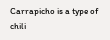Carrapicho is a type of chili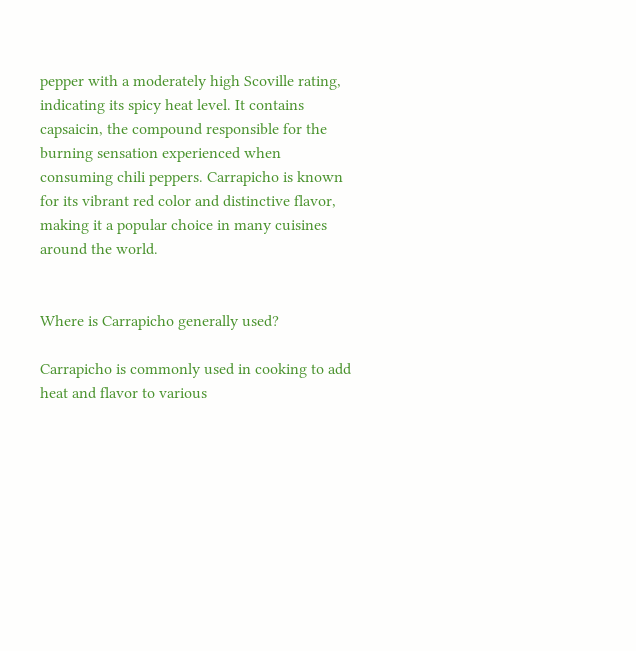pepper with a moderately high Scoville rating, indicating its spicy heat level. It contains capsaicin, the compound responsible for the burning sensation experienced when consuming chili peppers. Carrapicho is known for its vibrant red color and distinctive flavor, making it a popular choice in many cuisines around the world.


Where is Carrapicho generally used?

Carrapicho is commonly used in cooking to add heat and flavor to various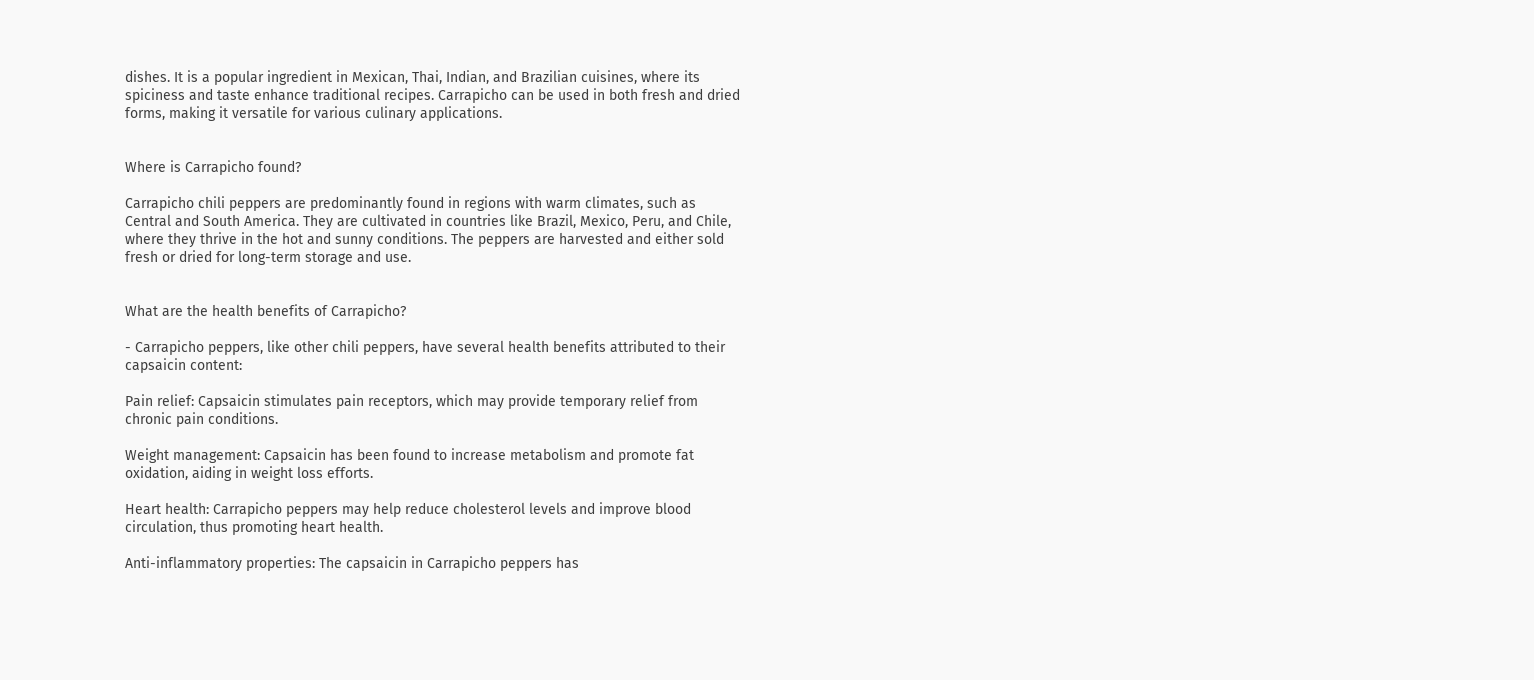dishes. It is a popular ingredient in Mexican, Thai, Indian, and Brazilian cuisines, where its spiciness and taste enhance traditional recipes. Carrapicho can be used in both fresh and dried forms, making it versatile for various culinary applications.


Where is Carrapicho found?

Carrapicho chili peppers are predominantly found in regions with warm climates, such as Central and South America. They are cultivated in countries like Brazil, Mexico, Peru, and Chile, where they thrive in the hot and sunny conditions. The peppers are harvested and either sold fresh or dried for long-term storage and use.


What are the health benefits of Carrapicho?

- Carrapicho peppers, like other chili peppers, have several health benefits attributed to their capsaicin content:

Pain relief: Capsaicin stimulates pain receptors, which may provide temporary relief from chronic pain conditions.

Weight management: Capsaicin has been found to increase metabolism and promote fat oxidation, aiding in weight loss efforts.

Heart health: Carrapicho peppers may help reduce cholesterol levels and improve blood circulation, thus promoting heart health.

Anti-inflammatory properties: The capsaicin in Carrapicho peppers has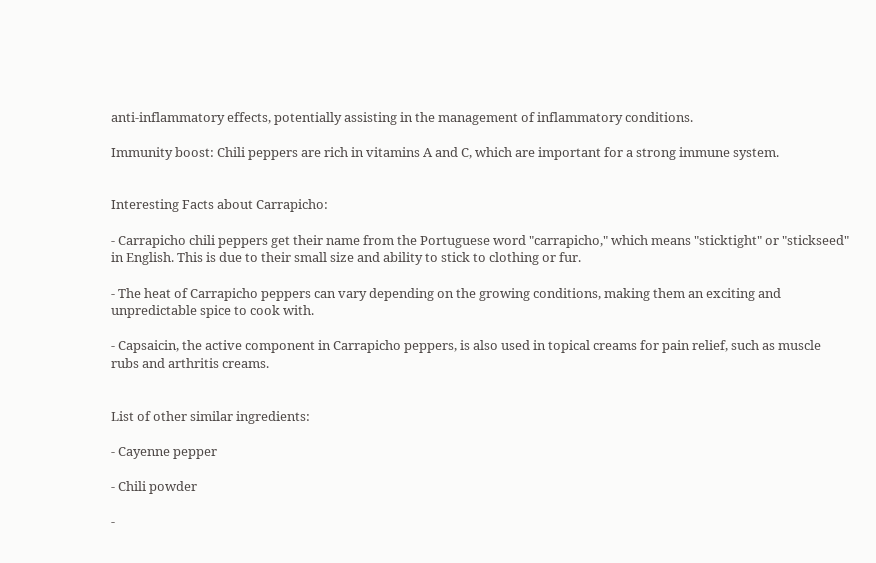anti-inflammatory effects, potentially assisting in the management of inflammatory conditions.

Immunity boost: Chili peppers are rich in vitamins A and C, which are important for a strong immune system.


Interesting Facts about Carrapicho:

- Carrapicho chili peppers get their name from the Portuguese word "carrapicho," which means "sticktight" or "stickseed" in English. This is due to their small size and ability to stick to clothing or fur.

- The heat of Carrapicho peppers can vary depending on the growing conditions, making them an exciting and unpredictable spice to cook with.

- Capsaicin, the active component in Carrapicho peppers, is also used in topical creams for pain relief, such as muscle rubs and arthritis creams.


List of other similar ingredients:

- Cayenne pepper

- Chili powder

-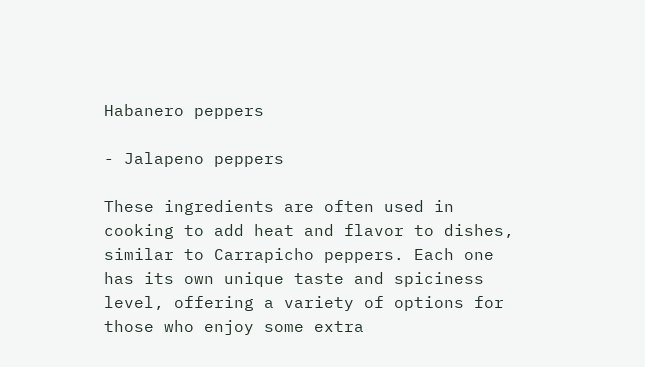Habanero peppers

- Jalapeno peppers

These ingredients are often used in cooking to add heat and flavor to dishes, similar to Carrapicho peppers. Each one has its own unique taste and spiciness level, offering a variety of options for those who enjoy some extra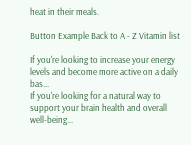heat in their meals.

Button Example Back to A - Z Vitamin list

If you're looking to increase your energy levels and become more active on a daily bas...
If you're looking for a natural way to support your brain health and overall well-being...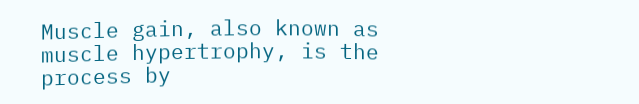Muscle gain, also known as muscle hypertrophy, is the process by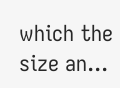which the size an...